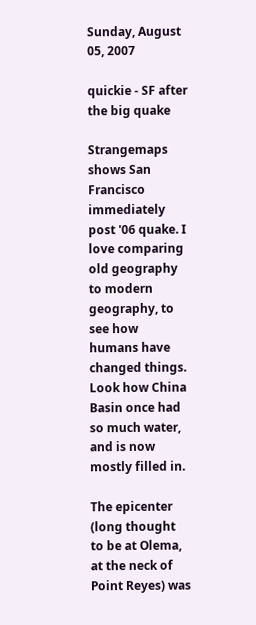Sunday, August 05, 2007

quickie - SF after the big quake

Strangemaps shows San Francisco immediately post '06 quake. I love comparing old geography to modern geography, to see how humans have changed things. Look how China Basin once had so much water, and is now mostly filled in.

The epicenter (long thought to be at Olema, at the neck of Point Reyes) was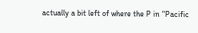actually a bit left of where the P in "Pacific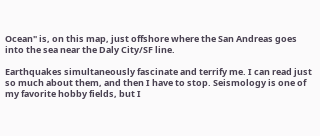Ocean" is, on this map, just offshore where the San Andreas goes into the sea near the Daly City/SF line.

Earthquakes simultaneously fascinate and terrify me. I can read just so much about them, and then I have to stop. Seismology is one of my favorite hobby fields, but I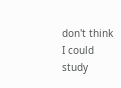don't think I could study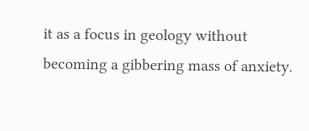it as a focus in geology without becoming a gibbering mass of anxiety.